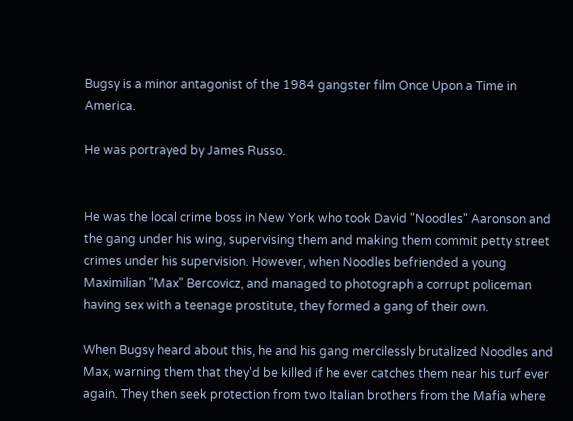Bugsy is a minor antagonist of the 1984 gangster film Once Upon a Time in America.

He was portrayed by James Russo.


He was the local crime boss in New York who took David "Noodles" Aaronson and the gang under his wing, supervising them and making them commit petty street crimes under his supervision. However, when Noodles befriended a young Maximilian "Max" Bercovicz, and managed to photograph a corrupt policeman having sex with a teenage prostitute, they formed a gang of their own.

When Bugsy heard about this, he and his gang mercilessly brutalized Noodles and Max, warning them that they'd be killed if he ever catches them near his turf ever again. They then seek protection from two Italian brothers from the Mafia where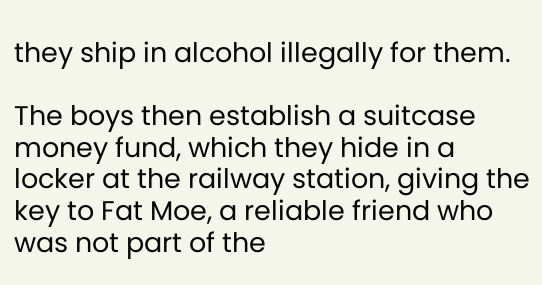they ship in alcohol illegally for them.

The boys then establish a suitcase money fund, which they hide in a locker at the railway station, giving the key to Fat Moe, a reliable friend who was not part of the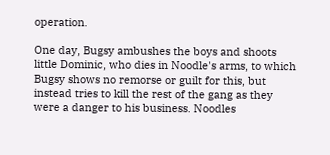operation.

One day, Bugsy ambushes the boys and shoots little Dominic, who dies in Noodle's arms, to which Bugsy shows no remorse or guilt for this, but instead tries to kill the rest of the gang as they were a danger to his business. Noodles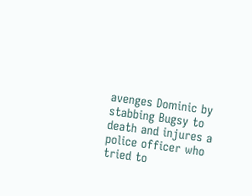avenges Dominic by stabbing Bugsy to death and injures a police officer who tried to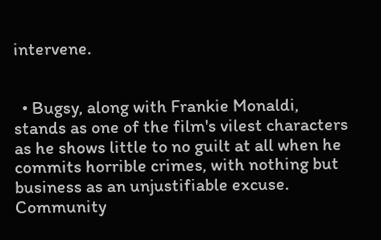intervene.


  • Bugsy, along with Frankie Monaldi, stands as one of the film's vilest characters as he shows little to no guilt at all when he commits horrible crimes, with nothing but business as an unjustifiable excuse.
Community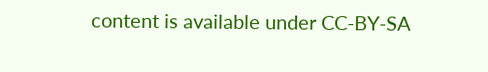content is available under CC-BY-SA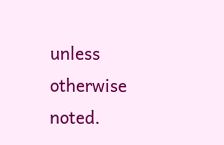unless otherwise noted.